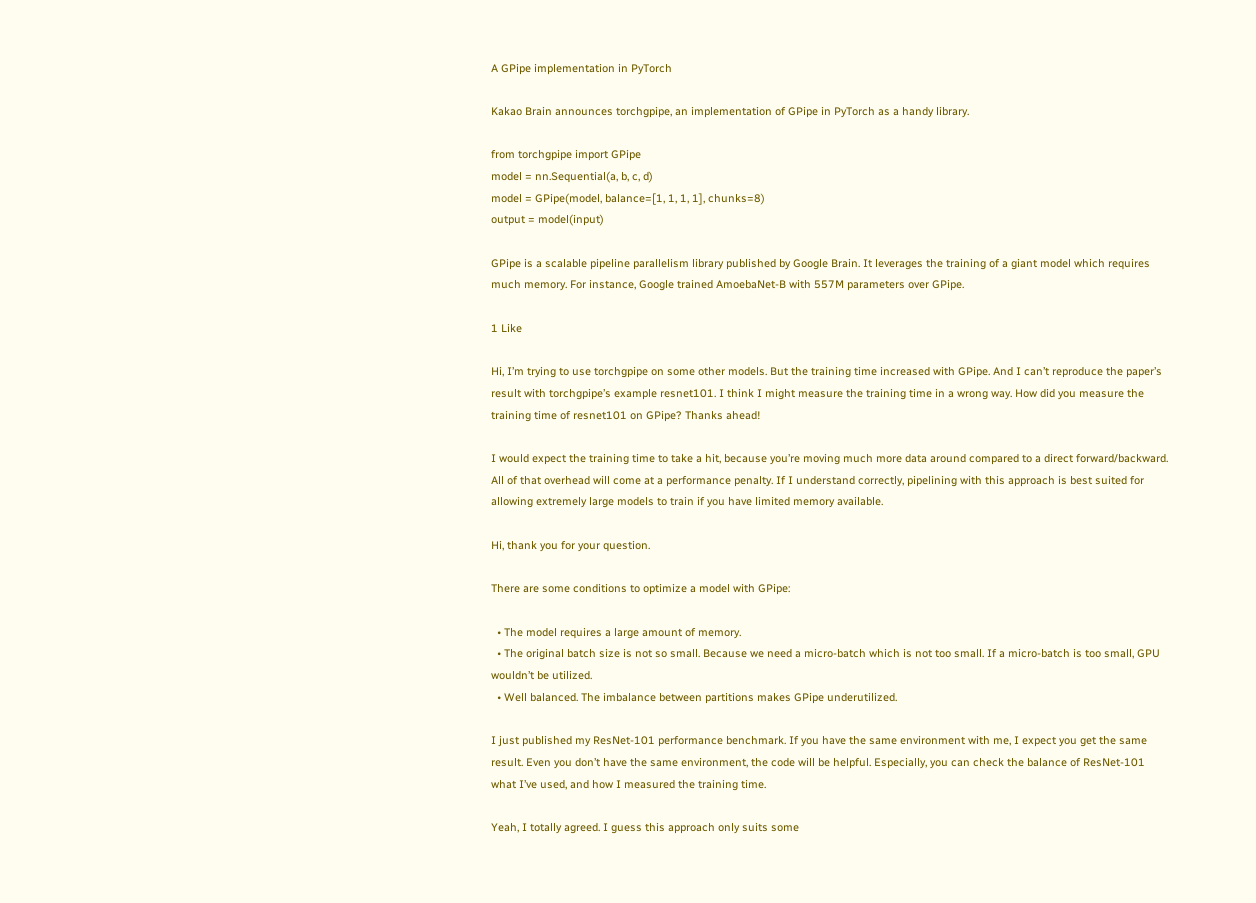A GPipe implementation in PyTorch

Kakao Brain announces torchgpipe, an implementation of GPipe in PyTorch as a handy library.

from torchgpipe import GPipe
model = nn.Sequential(a, b, c, d)
model = GPipe(model, balance=[1, 1, 1, 1], chunks=8)
output = model(input)

GPipe is a scalable pipeline parallelism library published by Google Brain. It leverages the training of a giant model which requires much memory. For instance, Google trained AmoebaNet-B with 557M parameters over GPipe.

1 Like

Hi, I’m trying to use torchgpipe on some other models. But the training time increased with GPipe. And I can’t reproduce the paper’s result with torchgpipe’s example resnet101. I think I might measure the training time in a wrong way. How did you measure the training time of resnet101 on GPipe? Thanks ahead!

I would expect the training time to take a hit, because you’re moving much more data around compared to a direct forward/backward. All of that overhead will come at a performance penalty. If I understand correctly, pipelining with this approach is best suited for allowing extremely large models to train if you have limited memory available.

Hi, thank you for your question.

There are some conditions to optimize a model with GPipe:

  • The model requires a large amount of memory.
  • The original batch size is not so small. Because we need a micro-batch which is not too small. If a micro-batch is too small, GPU wouldn’t be utilized.
  • Well balanced. The imbalance between partitions makes GPipe underutilized.

I just published my ResNet-101 performance benchmark. If you have the same environment with me, I expect you get the same result. Even you don’t have the same environment, the code will be helpful. Especially, you can check the balance of ResNet-101 what I’ve used, and how I measured the training time.

Yeah, I totally agreed. I guess this approach only suits some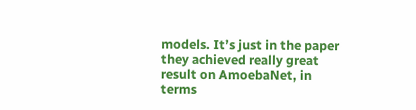models. It’s just in the paper they achieved really great result on AmoebaNet, in terms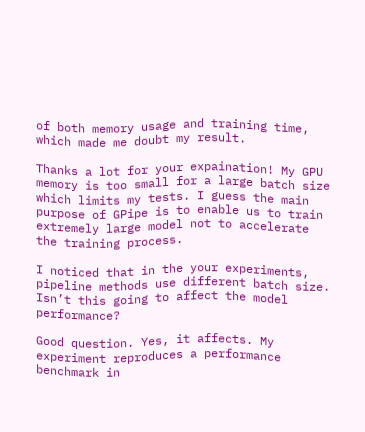of both memory usage and training time, which made me doubt my result.

Thanks a lot for your expaination! My GPU memory is too small for a large batch size which limits my tests. I guess the main purpose of GPipe is to enable us to train extremely large model not to accelerate the training process.

I noticed that in the your experiments, pipeline methods use different batch size. Isn’t this going to affect the model performance?

Good question. Yes, it affects. My experiment reproduces a performance benchmark in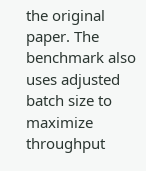the original paper. The benchmark also uses adjusted batch size to maximize throughput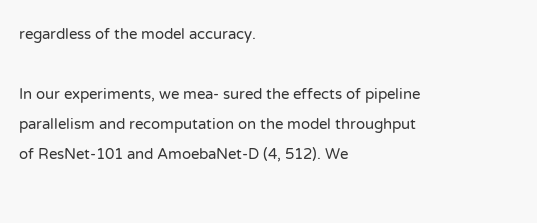regardless of the model accuracy.

In our experiments, we mea- sured the effects of pipeline parallelism and recomputation on the model throughput of ResNet-101 and AmoebaNet-D (4, 512). We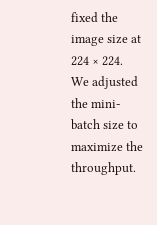fixed the image size at 224 × 224. We adjusted the mini-batch size to maximize the throughput.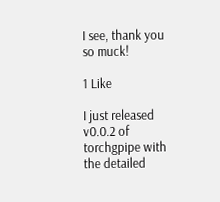I see, thank you so muck!

1 Like

I just released v0.0.2 of torchgpipe with the detailed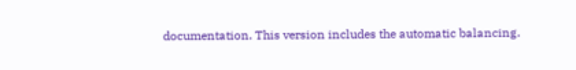documentation. This version includes the automatic balancing.